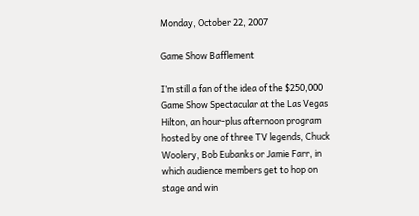Monday, October 22, 2007

Game Show Bafflement

I’m still a fan of the idea of the $250,000 Game Show Spectacular at the Las Vegas Hilton, an hour-plus afternoon program hosted by one of three TV legends, Chuck Woolery, Bob Eubanks or Jamie Farr, in which audience members get to hop on stage and win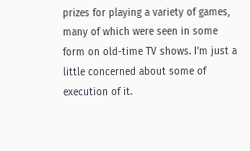prizes for playing a variety of games, many of which were seen in some form on old-time TV shows. I’m just a little concerned about some of execution of it.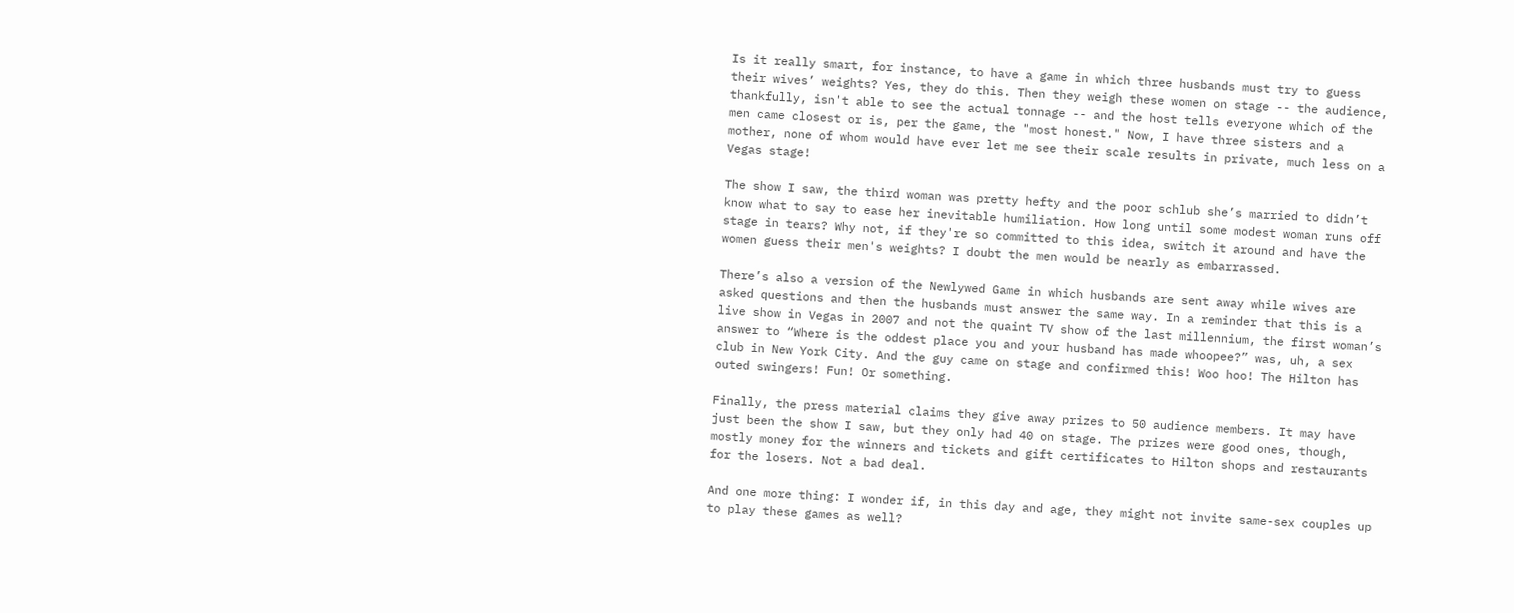Is it really smart, for instance, to have a game in which three husbands must try to guess their wives’ weights? Yes, they do this. Then they weigh these women on stage -- the audience, thankfully, isn't able to see the actual tonnage -- and the host tells everyone which of the men came closest or is, per the game, the "most honest." Now, I have three sisters and a mother, none of whom would have ever let me see their scale results in private, much less on a Vegas stage!

The show I saw, the third woman was pretty hefty and the poor schlub she’s married to didn’t know what to say to ease her inevitable humiliation. How long until some modest woman runs off stage in tears? Why not, if they're so committed to this idea, switch it around and have the women guess their men's weights? I doubt the men would be nearly as embarrassed.

There’s also a version of the Newlywed Game in which husbands are sent away while wives are asked questions and then the husbands must answer the same way. In a reminder that this is a live show in Vegas in 2007 and not the quaint TV show of the last millennium, the first woman’s answer to “Where is the oddest place you and your husband has made whoopee?” was, uh, a sex club in New York City. And the guy came on stage and confirmed this! Woo hoo! The Hilton has outed swingers! Fun! Or something.

Finally, the press material claims they give away prizes to 50 audience members. It may have just been the show I saw, but they only had 40 on stage. The prizes were good ones, though, mostly money for the winners and tickets and gift certificates to Hilton shops and restaurants for the losers. Not a bad deal.

And one more thing: I wonder if, in this day and age, they might not invite same-sex couples up to play these games as well?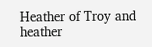Heather of Troy and heather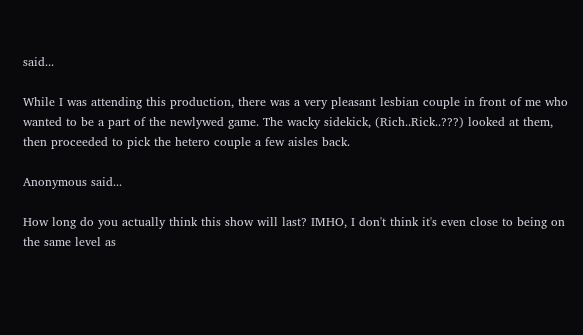said...

While I was attending this production, there was a very pleasant lesbian couple in front of me who wanted to be a part of the newlywed game. The wacky sidekick, (Rich..Rick..???) looked at them, then proceeded to pick the hetero couple a few aisles back.

Anonymous said...

How long do you actually think this show will last? IMHO, I don't think it's even close to being on the same level as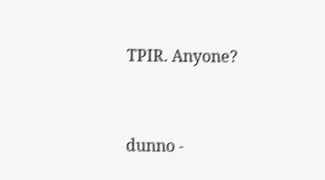TPIR. Anyone?


dunno -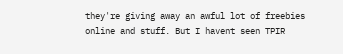they're giving away an awful lot of freebies online and stuff. But I havent seen TPIR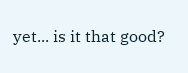yet... is it that good?